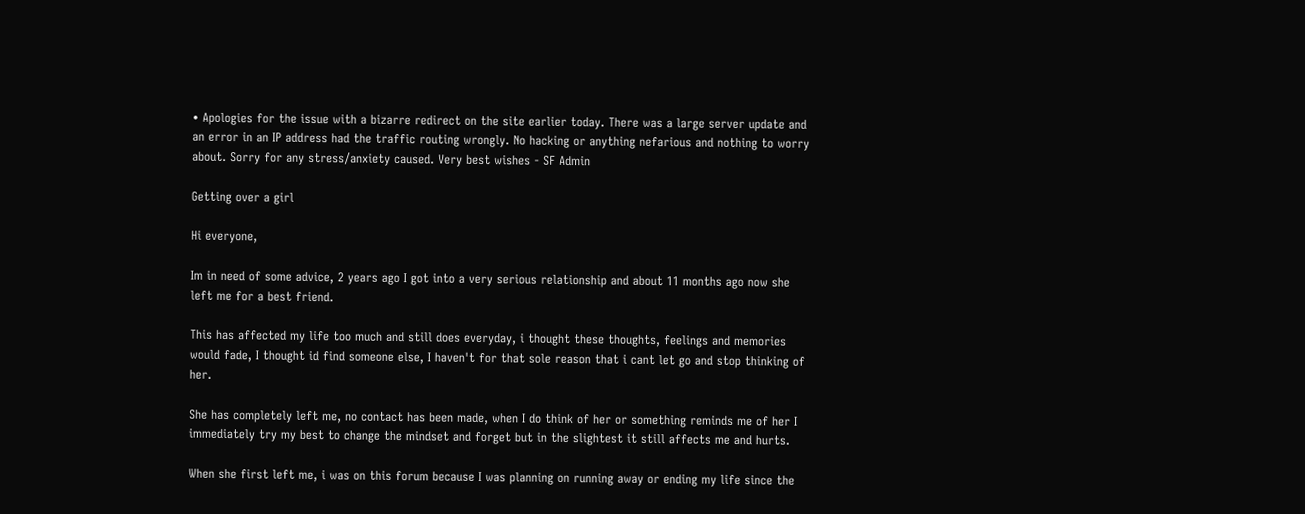• Apologies for the issue with a bizarre redirect on the site earlier today. There was a large server update and an error in an IP address had the traffic routing wrongly. No hacking or anything nefarious and nothing to worry about. Sorry for any stress/anxiety caused. Very best wishes - SF Admin

Getting over a girl

Hi everyone,

Im in need of some advice, 2 years ago I got into a very serious relationship and about 11 months ago now she left me for a best friend.

This has affected my life too much and still does everyday, i thought these thoughts, feelings and memories would fade, I thought id find someone else, I haven't for that sole reason that i cant let go and stop thinking of her.

She has completely left me, no contact has been made, when I do think of her or something reminds me of her I immediately try my best to change the mindset and forget but in the slightest it still affects me and hurts.

When she first left me, i was on this forum because I was planning on running away or ending my life since the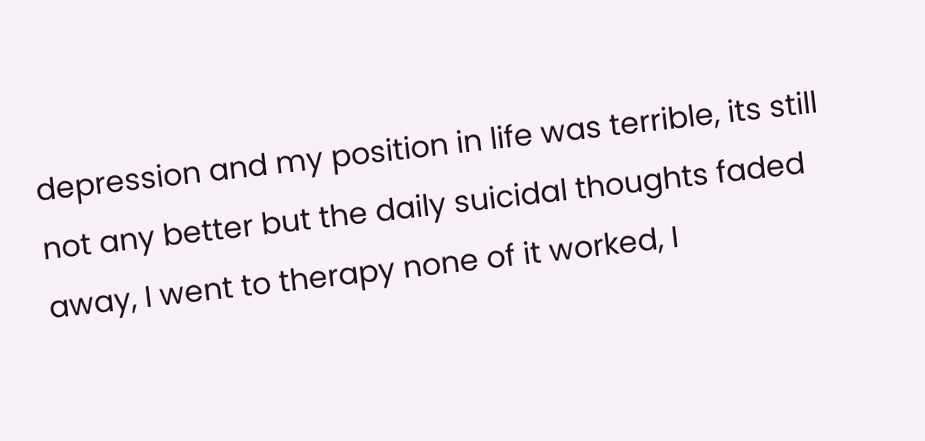depression and my position in life was terrible, its still not any better but the daily suicidal thoughts faded away, I went to therapy none of it worked, I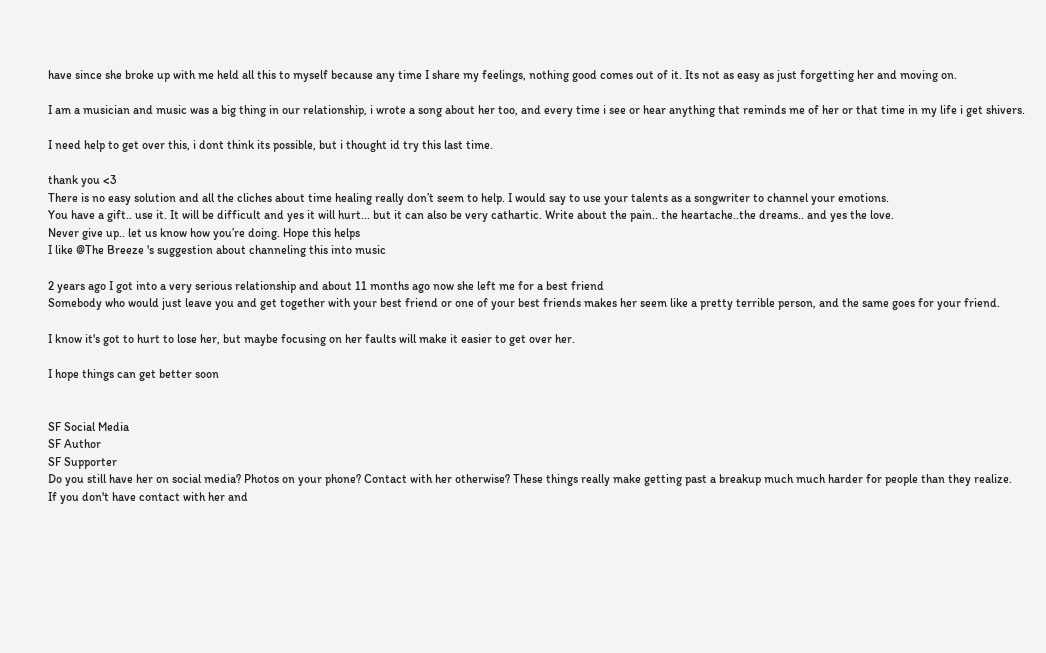have since she broke up with me held all this to myself because any time I share my feelings, nothing good comes out of it. Its not as easy as just forgetting her and moving on.

I am a musician and music was a big thing in our relationship, i wrote a song about her too, and every time i see or hear anything that reminds me of her or that time in my life i get shivers.

I need help to get over this, i dont think its possible, but i thought id try this last time.

thank you <3
There is no easy solution and all the cliches about time healing really don’t seem to help. I would say to use your talents as a songwriter to channel your emotions.
You have a gift.. use it. It will be difficult and yes it will hurt... but it can also be very cathartic. Write about the pain.. the heartache..the dreams.. and yes the love.
Never give up.. let us know how you’re doing. Hope this helps
I like @The Breeze 's suggestion about channeling this into music

2 years ago I got into a very serious relationship and about 11 months ago now she left me for a best friend
Somebody who would just leave you and get together with your best friend or one of your best friends makes her seem like a pretty terrible person, and the same goes for your friend.

I know it's got to hurt to lose her, but maybe focusing on her faults will make it easier to get over her.

I hope things can get better soon


SF Social Media
SF Author
SF Supporter
Do you still have her on social media? Photos on your phone? Contact with her otherwise? These things really make getting past a breakup much much harder for people than they realize.
If you don't have contact with her and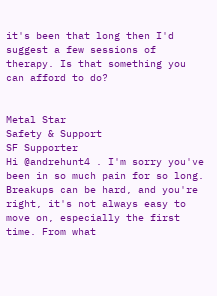it's been that long then I'd suggest a few sessions of therapy. Is that something you can afford to do?


Metal Star
Safety & Support
SF Supporter
Hi @andrehunt4 . I'm sorry you've been in so much pain for so long. Breakups can be hard, and you're right, it's not always easy to move on, especially the first time. From what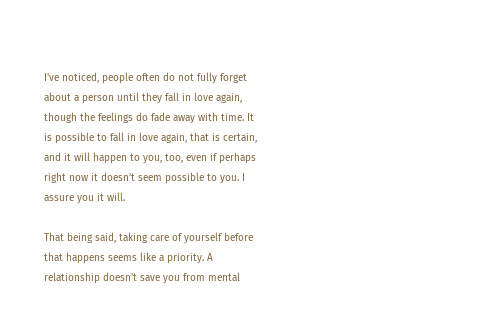I've noticed, people often do not fully forget about a person until they fall in love again, though the feelings do fade away with time. It is possible to fall in love again, that is certain, and it will happen to you, too, even if perhaps right now it doesn't seem possible to you. I assure you it will.

That being said, taking care of yourself before that happens seems like a priority. A relationship doesn't save you from mental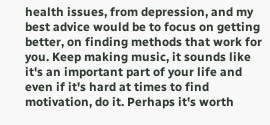health issues, from depression, and my best advice would be to focus on getting better, on finding methods that work for you. Keep making music, it sounds like it's an important part of your life and even if it's hard at times to find motivation, do it. Perhaps it's worth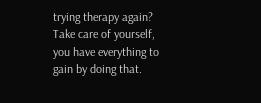trying therapy again? Take care of yourself, you have everything to gain by doing that.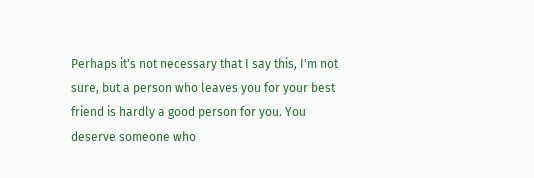Perhaps it's not necessary that I say this, I'm not sure, but a person who leaves you for your best friend is hardly a good person for you. You deserve someone who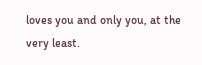loves you and only you, at the very least.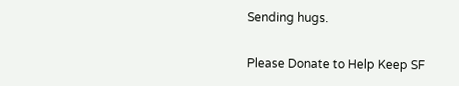Sending hugs.

Please Donate to Help Keep SF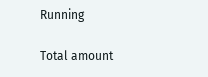Running

Total amount